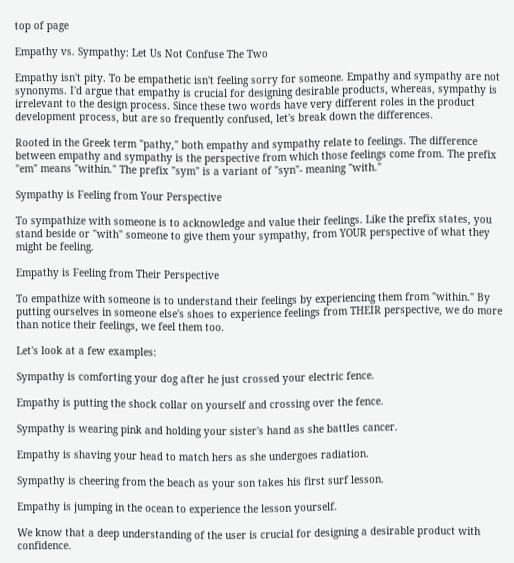top of page

Empathy vs. Sympathy: Let Us Not Confuse The Two

Empathy isn't pity. To be empathetic isn't feeling sorry for someone. Empathy and sympathy are not synonyms. I'd argue that empathy is crucial for designing desirable products, whereas, sympathy is irrelevant to the design process. Since these two words have very different roles in the product development process, but are so frequently confused, let's break down the differences.

Rooted in the Greek term "pathy," both empathy and sympathy relate to feelings. The difference between empathy and sympathy is the perspective from which those feelings come from. The prefix "em" means "within." The prefix "sym" is a variant of "syn"- meaning "with."

Sympathy is Feeling from Your Perspective

To sympathize with someone is to acknowledge and value their feelings. Like the prefix states, you stand beside or "with" someone to give them your sympathy, from YOUR perspective of what they might be feeling.

Empathy is Feeling from Their Perspective

To empathize with someone is to understand their feelings by experiencing them from "within." By putting ourselves in someone else's shoes to experience feelings from THEIR perspective, we do more than notice their feelings, we feel them too.

Let's look at a few examples:

Sympathy is comforting your dog after he just crossed your electric fence.

Empathy is putting the shock collar on yourself and crossing over the fence.

Sympathy is wearing pink and holding your sister's hand as she battles cancer.

Empathy is shaving your head to match hers as she undergoes radiation.

Sympathy is cheering from the beach as your son takes his first surf lesson.

Empathy is jumping in the ocean to experience the lesson yourself.

We know that a deep understanding of the user is crucial for designing a desirable product with confidence.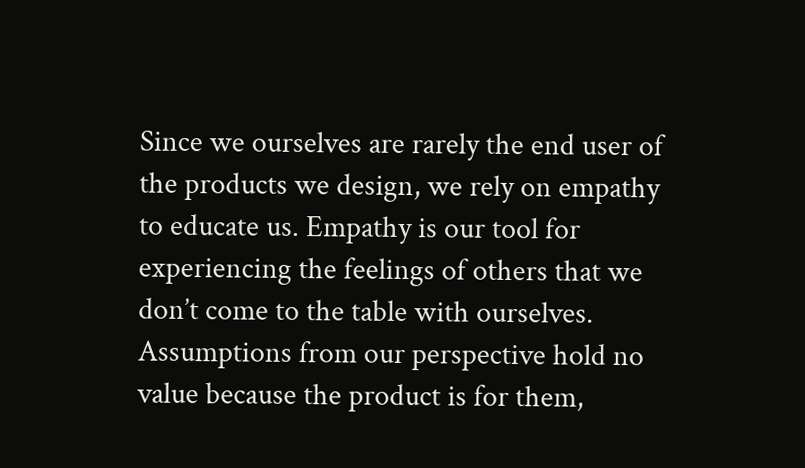Since we ourselves are rarely the end user of the products we design, we rely on empathy to educate us. Empathy is our tool for experiencing the feelings of others that we don’t come to the table with ourselves. Assumptions from our perspective hold no value because the product is for them,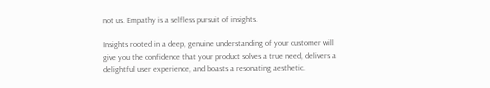not us. Empathy is a selfless pursuit of insights.

Insights rooted in a deep, genuine understanding of your customer will give you the confidence that your product solves a true need, delivers a delightful user experience, and boasts a resonating aesthetic.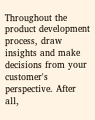Throughout the product development process, draw insights and make decisions from your customer's perspective. After all,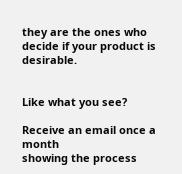they are the ones who decide if your product is desirable.


Like what you see?

Receive an email once a month
showing the process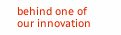behind one of
our innovation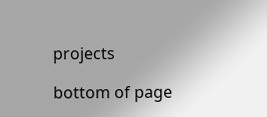projects

bottom of page